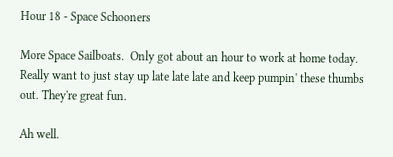Hour 18 - Space Schooners

More Space Sailboats.  Only got about an hour to work at home today. Really want to just stay up late late late and keep pumpin' these thumbs out. They're great fun.

Ah well.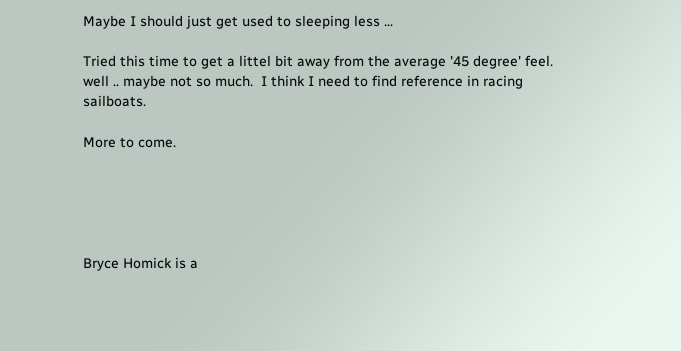Maybe I should just get used to sleeping less ...

Tried this time to get a littel bit away from the average '45 degree' feel. well .. maybe not so much.  I think I need to find reference in racing sailboats.

More to come.





Bryce Homick is a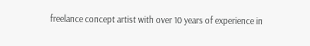freelance concept artist with over 10 years of experience in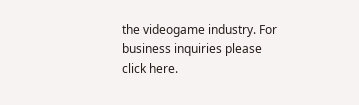the videogame industry. For business inquiries please click here.